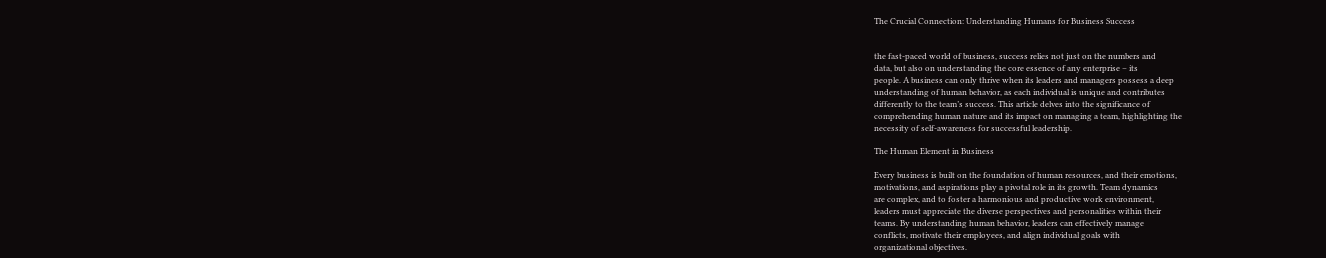The Crucial Connection: Understanding Humans for Business Success


the fast-paced world of business, success relies not just on the numbers and
data, but also on understanding the core essence of any enterprise – its
people. A business can only thrive when its leaders and managers possess a deep
understanding of human behavior, as each individual is unique and contributes
differently to the team’s success. This article delves into the significance of
comprehending human nature and its impact on managing a team, highlighting the
necessity of self-awareness for successful leadership.

The Human Element in Business

Every business is built on the foundation of human resources, and their emotions,
motivations, and aspirations play a pivotal role in its growth. Team dynamics
are complex, and to foster a harmonious and productive work environment,
leaders must appreciate the diverse perspectives and personalities within their
teams. By understanding human behavior, leaders can effectively manage
conflicts, motivate their employees, and align individual goals with
organizational objectives.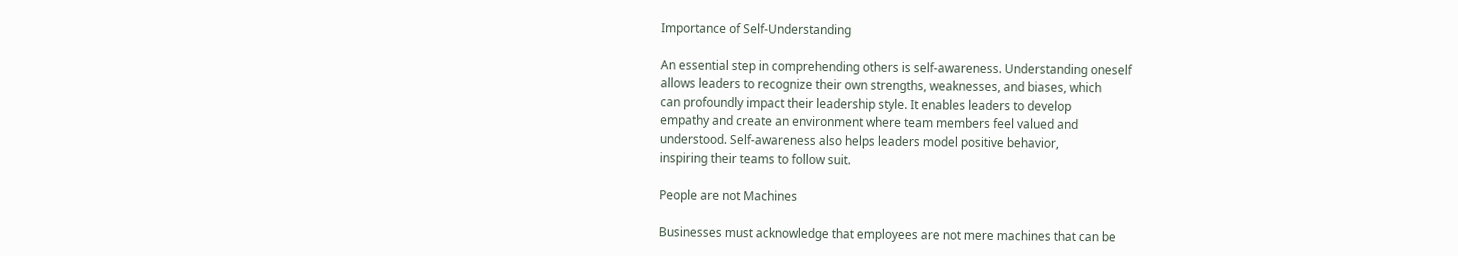Importance of Self-Understanding

An essential step in comprehending others is self-awareness. Understanding oneself
allows leaders to recognize their own strengths, weaknesses, and biases, which
can profoundly impact their leadership style. It enables leaders to develop
empathy and create an environment where team members feel valued and
understood. Self-awareness also helps leaders model positive behavior,
inspiring their teams to follow suit.

People are not Machines

Businesses must acknowledge that employees are not mere machines that can be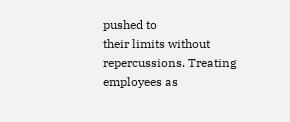pushed to
their limits without repercussions. Treating employees as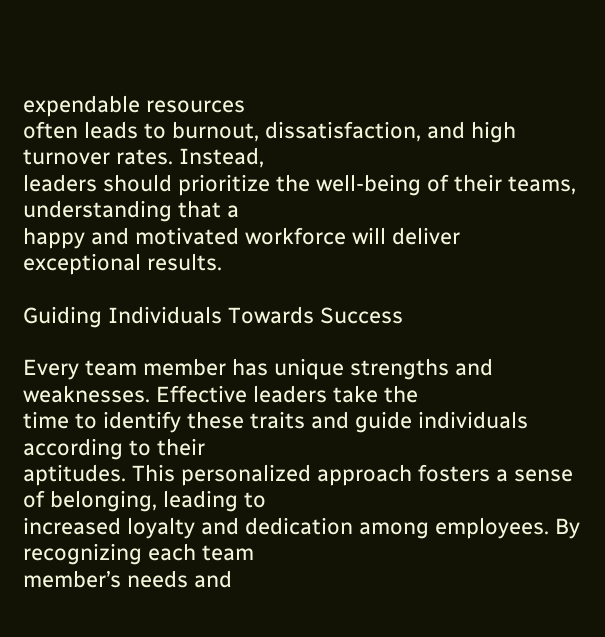expendable resources
often leads to burnout, dissatisfaction, and high turnover rates. Instead,
leaders should prioritize the well-being of their teams, understanding that a
happy and motivated workforce will deliver exceptional results.

Guiding Individuals Towards Success

Every team member has unique strengths and weaknesses. Effective leaders take the
time to identify these traits and guide individuals according to their
aptitudes. This personalized approach fosters a sense of belonging, leading to
increased loyalty and dedication among employees. By recognizing each team
member’s needs and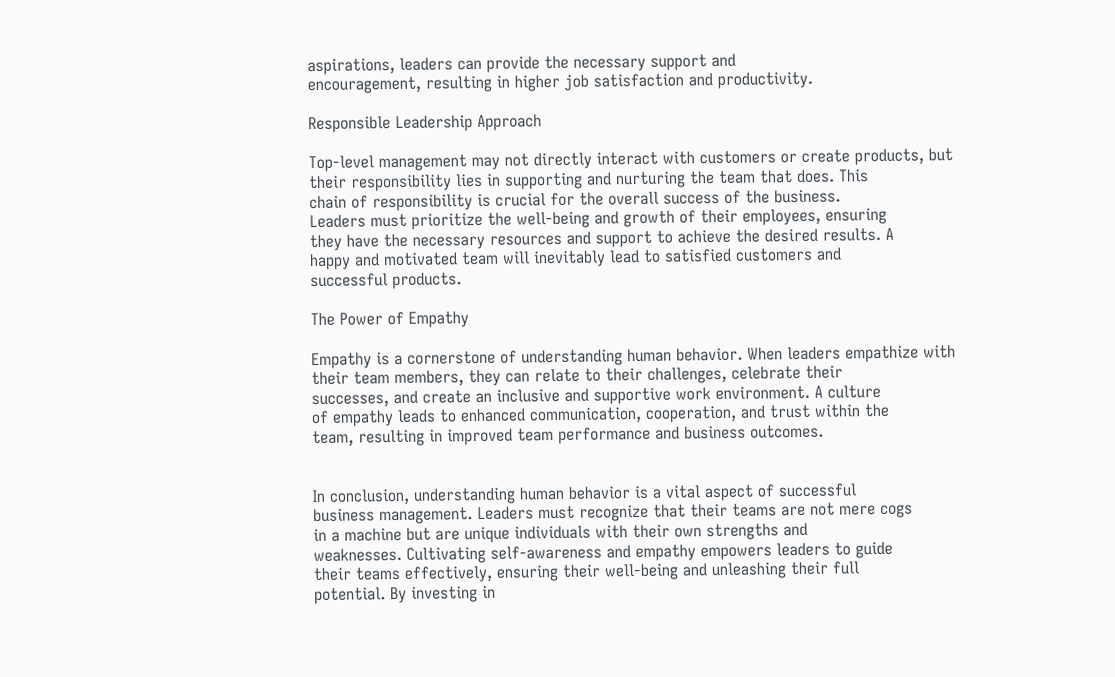aspirations, leaders can provide the necessary support and
encouragement, resulting in higher job satisfaction and productivity.

Responsible Leadership Approach

Top-level management may not directly interact with customers or create products, but
their responsibility lies in supporting and nurturing the team that does. This
chain of responsibility is crucial for the overall success of the business.
Leaders must prioritize the well-being and growth of their employees, ensuring
they have the necessary resources and support to achieve the desired results. A
happy and motivated team will inevitably lead to satisfied customers and
successful products.

The Power of Empathy

Empathy is a cornerstone of understanding human behavior. When leaders empathize with
their team members, they can relate to their challenges, celebrate their
successes, and create an inclusive and supportive work environment. A culture
of empathy leads to enhanced communication, cooperation, and trust within the
team, resulting in improved team performance and business outcomes.


In conclusion, understanding human behavior is a vital aspect of successful
business management. Leaders must recognize that their teams are not mere cogs
in a machine but are unique individuals with their own strengths and
weaknesses. Cultivating self-awareness and empathy empowers leaders to guide
their teams effectively, ensuring their well-being and unleashing their full
potential. By investing in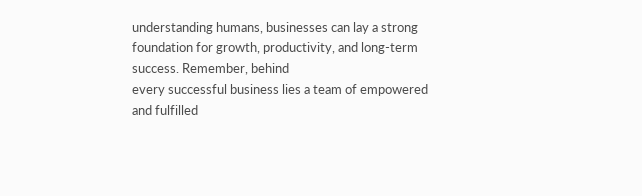understanding humans, businesses can lay a strong
foundation for growth, productivity, and long-term success. Remember, behind
every successful business lies a team of empowered and fulfilled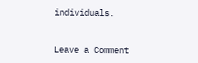individuals.


Leave a Comment